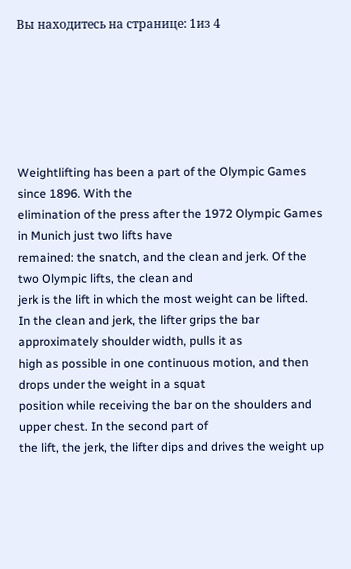Вы находитесь на странице: 1из 4






Weightlifting has been a part of the Olympic Games since 1896. With the
elimination of the press after the 1972 Olympic Games in Munich just two lifts have
remained: the snatch, and the clean and jerk. Of the two Olympic lifts, the clean and
jerk is the lift in which the most weight can be lifted.
In the clean and jerk, the lifter grips the bar approximately shoulder width, pulls it as
high as possible in one continuous motion, and then drops under the weight in a squat
position while receiving the bar on the shoulders and upper chest. In the second part of
the lift, the jerk, the lifter dips and drives the weight up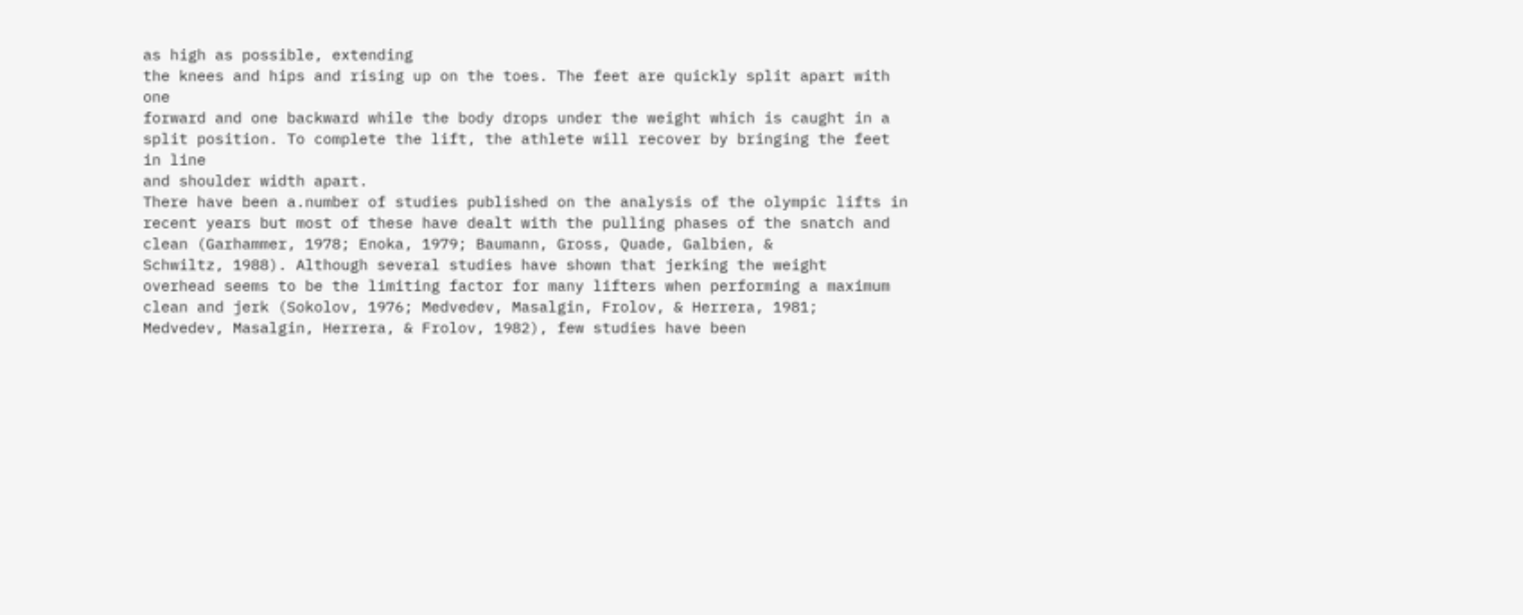as high as possible, extending
the knees and hips and rising up on the toes. The feet are quickly split apart with one
forward and one backward while the body drops under the weight which is caught in a
split position. To complete the lift, the athlete will recover by bringing the feet in line
and shoulder width apart.
There have been a.number of studies published on the analysis of the olympic lifts in
recent years but most of these have dealt with the pulling phases of the snatch and
clean (Garhammer, 1978; Enoka, 1979; Baumann, Gross, Quade, Galbien, &
Schwiltz, 1988). Although several studies have shown that jerking the weight
overhead seems to be the limiting factor for many lifters when performing a maximum
clean and jerk (Sokolov, 1976; Medvedev, Masalgin, Frolov, & Herrera, 1981;
Medvedev, Masalgin, Herrera, & Frolov, 1982), few studies have been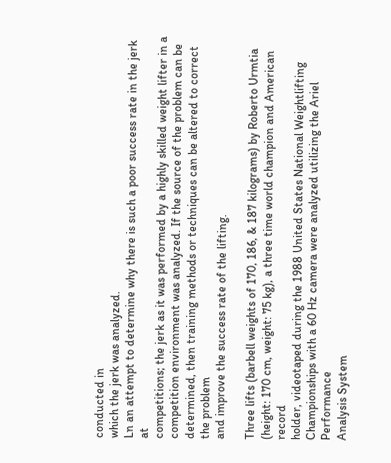conducted in
which the jerk was analyzed.
Ln an attempt to determine why there is such a poor success rate in the jerk at
competitions; the jerk as it was performed by a highly skilled weight lifter in a
competition environment was analyzed. If the source of the problem can be
determined, then training methods or techniques can be altered to correct the problem
and improve the success rate of the lifting.

Three lifts (barbell weights of 170, 186, & 187 kilograms) by Roberto Urmtia
(height: 170 cm, weight: 75 kg), a three time world champion and American record
holder, videotaped during the 1988 United States National Weightlifting
Championships with a 60 Hz camera were analyzed utilizing the Ariel Performance
Analysis System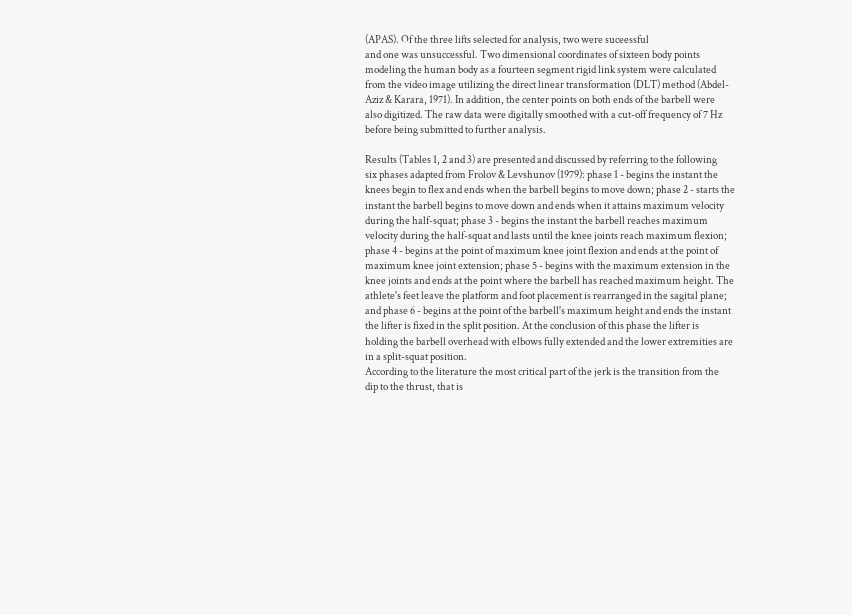(APAS). Of the three lifts selected for analysis, two were suceessful
and one was unsuccessful. Two dimensional coordinates of sixteen body points
modeling the human body as a fourteen segment rigid link system were calculated
from the video image utilizing the direct linear transformation (DLT) method (Abdel-
Aziz & Karara, 1971). In addition, the center points on both ends of the barbell were
also digitized. The raw data were digitally smoothed with a cut-off frequency of 7 Hz
before being submitted to further analysis.

Results (Tables 1, 2 and 3) are presented and discussed by referring to the following
six phases adapted from Frolov & Levshunov (1979): phase 1 - begins the instant the
knees begin to flex and ends when the barbell begins to move down; phase 2 - starts the
instant the barbell begins to move down and ends when it attains maximum velocity
during the half-squat; phase 3 - begins the instant the barbell reaches maximum
velocity during the half-squat and lasts until the knee joints reach maximum flexion;
phase 4 - begins at the point of maximum knee joint flexion and ends at the point of
maximum knee joint extension; phase 5 - begins with the maximum extension in the
knee joints and ends at the point where the barbell has reached maximum height. The
athlete's feet leave the platform and foot placement is rearranged in the sagital plane;
and phase 6 - begins at the point of the barbell's maximum height and ends the instant
the lifter is fixed in the split position. At the conclusion of this phase the lifter is
holding the barbell overhead with elbows fully extended and the lower extremities are
in a split-squat position.
According to the literature the most critical part of the jerk is the transition from the
dip to the thrust, that is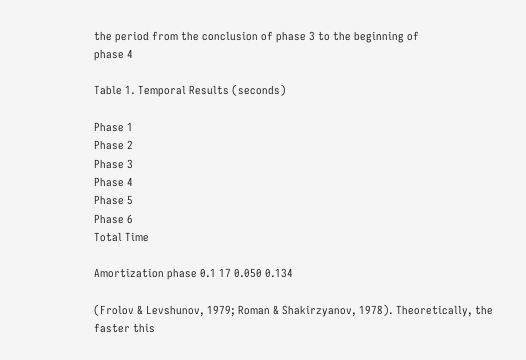the period from the conclusion of phase 3 to the beginning of
phase 4

Table 1. Temporal Results (seconds)

Phase 1
Phase 2
Phase 3
Phase 4
Phase 5
Phase 6
Total Time

Amortization phase 0.1 17 0.050 0.134

(Frolov & Levshunov, 1979; Roman & Shakirzyanov, 1978). Theoretically, the
faster this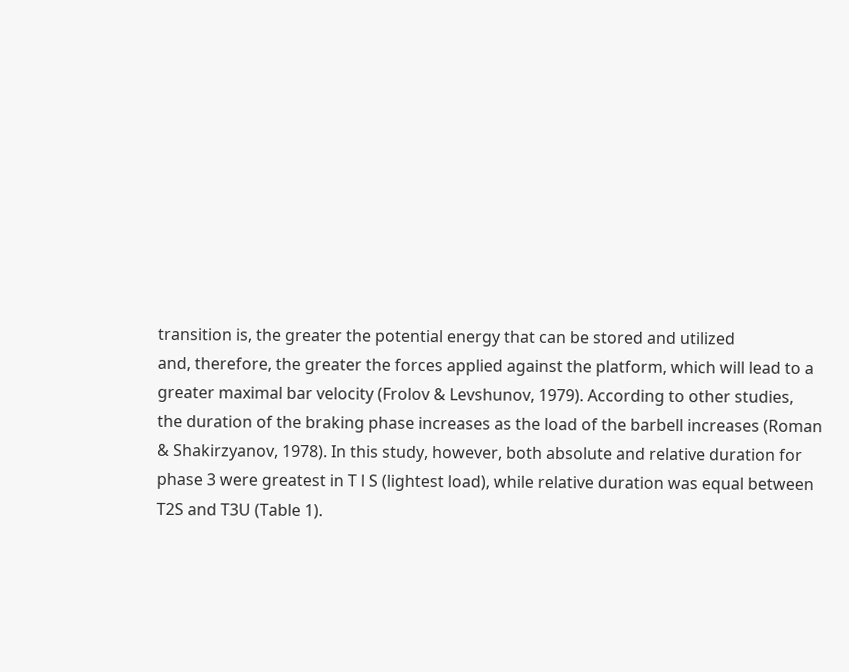transition is, the greater the potential energy that can be stored and utilized
and, therefore, the greater the forces applied against the platform, which will lead to a
greater maximal bar velocity (Frolov & Levshunov, 1979). According to other studies,
the duration of the braking phase increases as the load of the barbell increases (Roman
& Shakirzyanov, 1978). In this study, however, both absolute and relative duration for
phase 3 were greatest in T l S (lightest load), while relative duration was equal between
T2S and T3U (Table 1).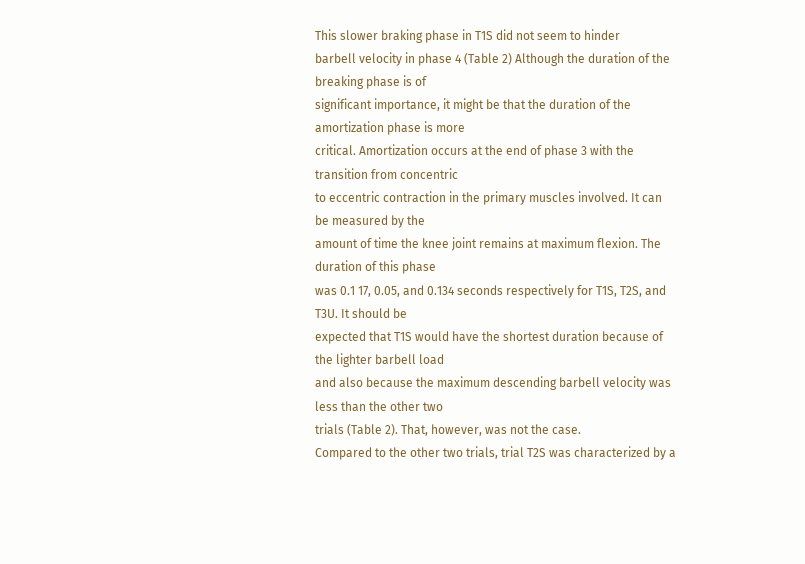This slower braking phase in T1S did not seem to hinder
barbell velocity in phase 4 (Table 2) Although the duration of the breaking phase is of
significant importance, it might be that the duration of the amortization phase is more
critical. Amortization occurs at the end of phase 3 with the transition from concentric
to eccentric contraction in the primary muscles involved. It can be measured by the
amount of time the knee joint remains at maximum flexion. The duration of this phase
was 0.1 17, 0.05, and 0.134 seconds respectively for T1S, T2S, and T3U. It should be
expected that T1S would have the shortest duration because of the lighter barbell load
and also because the maximum descending barbell velocity was less than the other two
trials (Table 2). That, however, was not the case.
Compared to the other two trials, trial T2S was characterized by a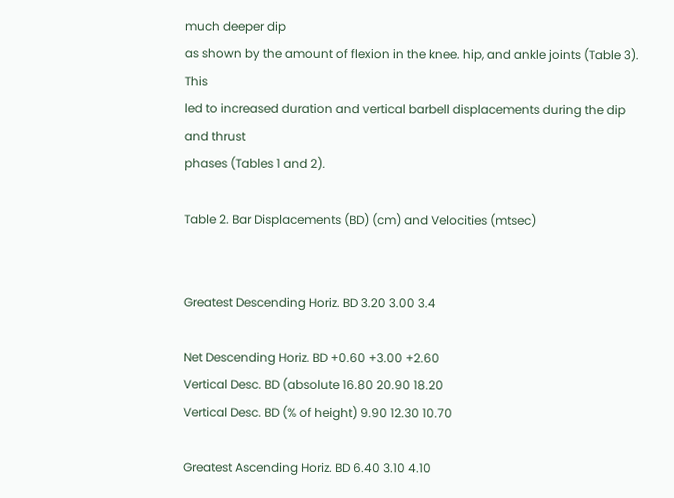much deeper dip
as shown by the amount of flexion in the knee. hip, and ankle joints (Table 3). This
led to increased duration and vertical barbell displacements during the dip and thrust
phases (Tables 1 and 2).

Table 2. Bar Displacements (BD) (cm) and Velocities (mtsec)


Greatest Descending Horiz. BD 3.20 3.00 3.4

Net Descending Horiz. BD +0.60 +3.00 +2.60
Vertical Desc. BD (absolute 16.80 20.90 18.20
Vertical Desc. BD (% of height) 9.90 12.30 10.70

Greatest Ascending Horiz. BD 6.40 3.10 4.10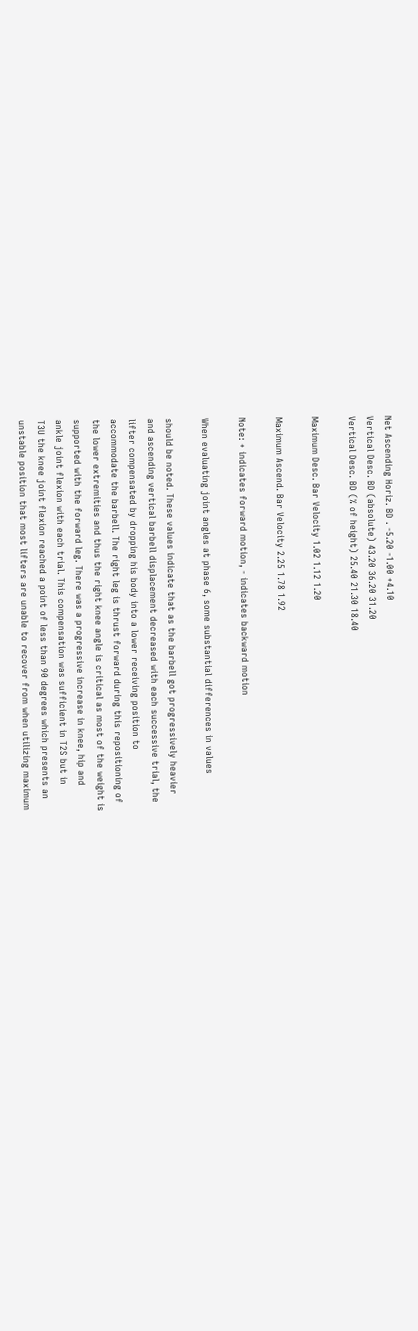Net Ascending Horiz. BD . -5.20 -1.00 +4.10
Vertical Desc. BD (absolute) 43.20 36.20 31.20
Vertical Desc. BD (% of height) 25.40 21.30 18.40

Maximum Desc. Bar Velocity 1.02 1.12 1.20

Maximum Ascend. Bar Velocity 2.25 1.78 1.92

Note: + indicates forward motion, - indicates backward motion

When evaluating joint angles at phase 6, some substantial differences in values

should be noted. These values indicate that as the barbell got progressively heavier
and ascending vertical barbell displacement decreased with each successive trial, the
lifter compensated by dropping his body into a lower receiving position to
accommodate the barbell. The right leg is thrust forward during this repositioning of
the lower extremities and thus the right knee angle is critical as most of the weight is
supported with the forward leg. There was a progressive increase in knee, hip and
ankle joint flexion with each trial. This compensation was sufficient in T2S but in
T3U the knee joint flexion reached a point of less than 90 degrees which presents an
unstable position that most lifters are unable to recover from when utilizing maximum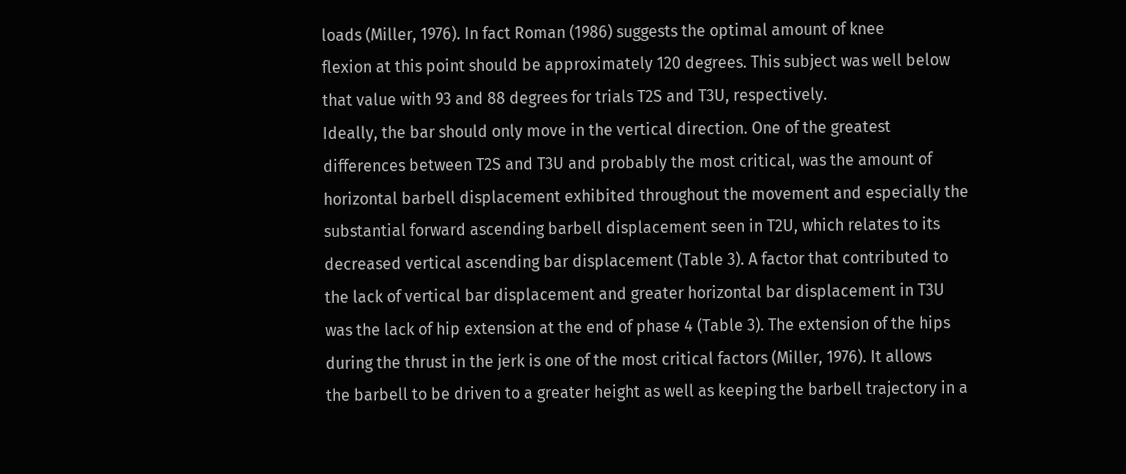loads (Miller, 1976). In fact Roman (1986) suggests the optimal amount of knee
flexion at this point should be approximately 120 degrees. This subject was well below
that value with 93 and 88 degrees for trials T2S and T3U, respectively.
Ideally, the bar should only move in the vertical direction. One of the greatest
differences between T2S and T3U and probably the most critical, was the amount of
horizontal barbell displacement exhibited throughout the movement and especially the
substantial forward ascending barbell displacement seen in T2U, which relates to its
decreased vertical ascending bar displacement (Table 3). A factor that contributed to
the lack of vertical bar displacement and greater horizontal bar displacement in T3U
was the lack of hip extension at the end of phase 4 (Table 3). The extension of the hips
during the thrust in the jerk is one of the most critical factors (Miller, 1976). It allows
the barbell to be driven to a greater height as well as keeping the barbell trajectory in a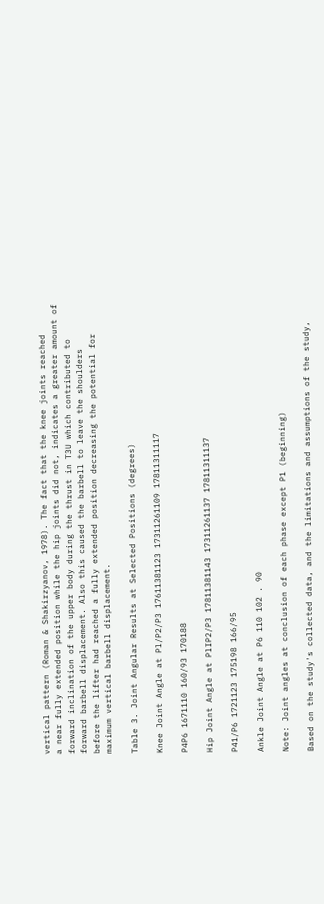vertical pattern (Roman & Shakirzyanov, 1978). The fact that the knee joints reached
a near fully extended position while the hip joints did not, indicates a greater amount of
forward inclination of the upper body during the thrust in T3U which contributed to
forward barbell displacement. Also this caused the barbell to leave the shoulders
before the lifter had reached a fully extended position decreasing the potential for
maximum vertical barbell displacement.

Table 3. Joint Angular Results at Selected Positions (degrees)

Knee Joint Angle at Pl/P2/P3 17611381123 17311261109 17811311117

P4P6 1671110 160/93 170188

Hip Joint Angle at PlIP2/P3 17811381143 17311261137 17811311137

P41/P6 1721123 175198 166/95

Ankle Joint Angle at P6 110 102 . 90

Note: Joint angles at conclusion of each phase except P1 (beginning)

Based on the study's collected data, and the limitations and assumptions of the study,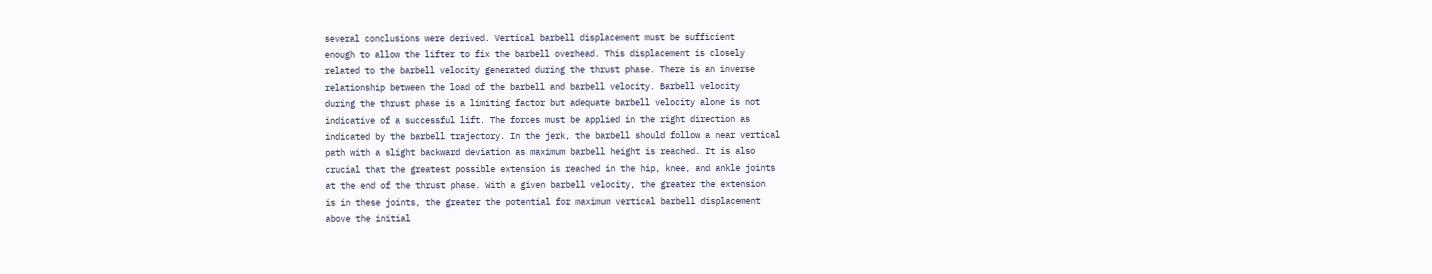several conclusions were derived. Vertical barbell displacement must be sufficient
enough to allow the lifter to fix the barbell overhead. This displacement is closely
related to the barbell velocity generated during the thrust phase. There is an inverse
relationship between the load of the barbell and barbell velocity. Barbell velocity
during the thrust phase is a limiting factor but adequate barbell velocity alone is not
indicative of a successful lift. The forces must be applied in the right direction as
indicated by the barbell trajectory. In the jerk, the barbell should follow a near vertical
path with a slight backward deviation as maximum barbell height is reached. It is also
crucial that the greatest possible extension is reached in the hip, knee, and ankle joints
at the end of the thrust phase. With a given barbell velocity, the greater the extension
is in these joints, the greater the potential for maximum vertical barbell displacement
above the initial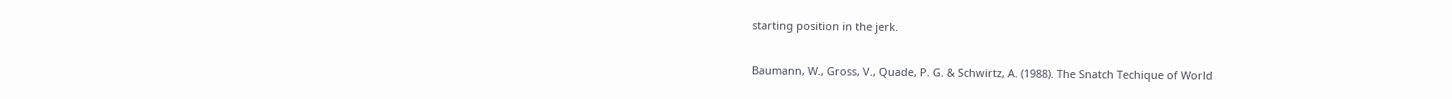starting position in the jerk.

Baumann, W., Gross, V., Quade, P. G. & Schwirtz, A. (1988). The Snatch Techique of World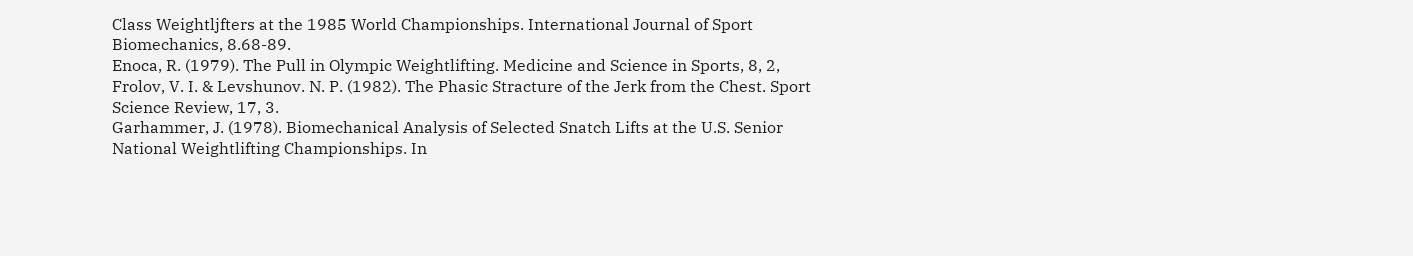Class Weightljfters at the 1985 World Championships. International Journal of Sport
Biomechanics, 8.68-89.
Enoca, R. (1979). The Pull in Olympic Weightlifting. Medicine and Science in Sports, 8, 2,
Frolov, V. I. & Levshunov. N. P. (1982). The Phasic Stracture of the Jerk from the Chest. Sport
Science Review, 17, 3.
Garhammer, J. (1978). Biomechanical Analysis of Selected Snatch Lifts at the U.S. Senior
National Weightlifting Championships. In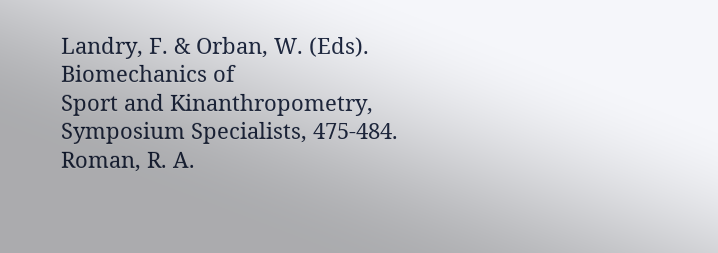Landry, F. & Orban, W. (Eds). Biomechanics of
Sport and Kinanthropometry, Symposium Specialists, 475-484.
Roman, R. A.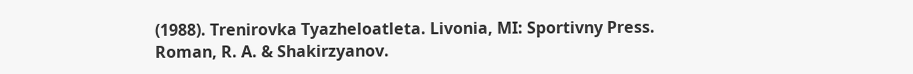(1988). Trenirovka Tyazheloatleta. Livonia, MI: Sportivny Press.
Roman, R. A. & Shakirzyanov.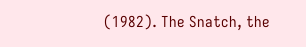(1982). The Snatch, the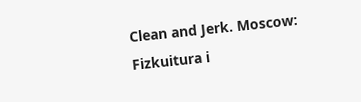Clean and Jerk. Moscow: Fizkuitura i